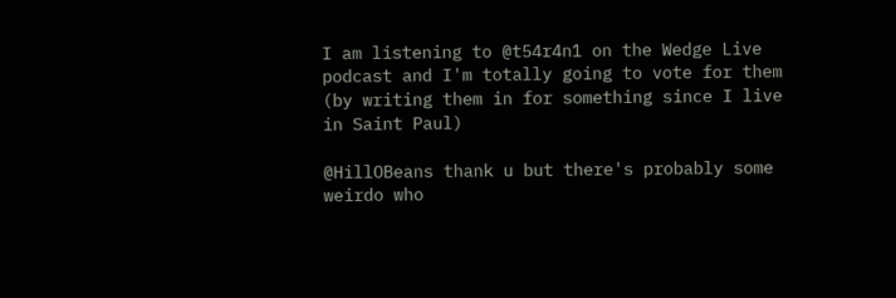I am listening to @t54r4n1 on the Wedge Live podcast and I'm totally going to vote for them (by writing them in for something since I live in Saint Paul)

@HillOBeans thank u but there's probably some weirdo who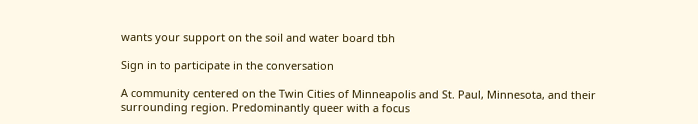wants your support on the soil and water board tbh

Sign in to participate in the conversation

A community centered on the Twin Cities of Minneapolis and St. Paul, Minnesota, and their surrounding region. Predominantly queer with a focus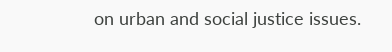on urban and social justice issues.